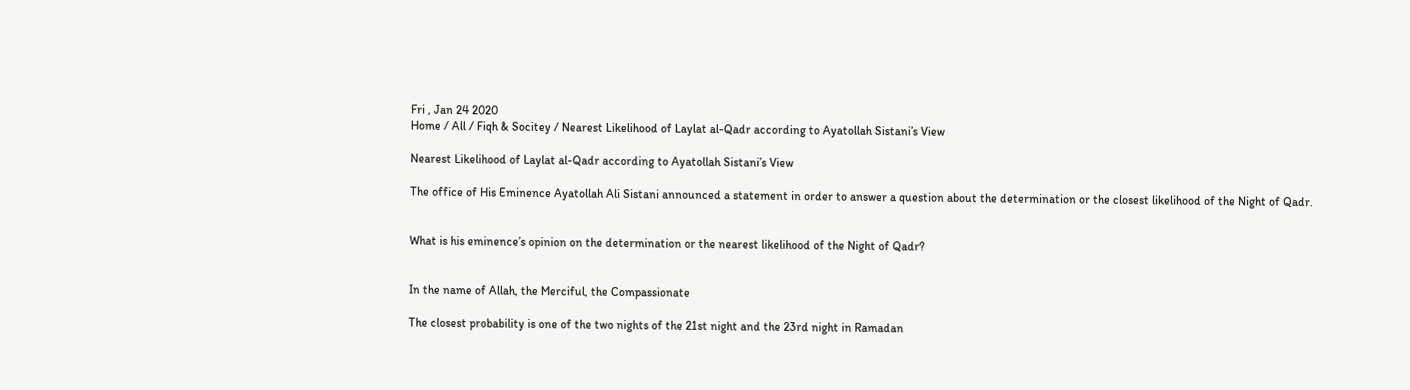Fri , Jan 24 2020
Home / All / Fiqh & Socitey / Nearest Likelihood of Laylat al-Qadr according to Ayatollah Sistani’s View

Nearest Likelihood of Laylat al-Qadr according to Ayatollah Sistani’s View

The office of His Eminence Ayatollah Ali Sistani announced a statement in order to answer a question about the determination or the closest likelihood of the Night of Qadr.


What is his eminence’s opinion on the determination or the nearest likelihood of the Night of Qadr?


In the name of Allah, the Merciful, the Compassionate

The closest probability is one of the two nights of the 21st night and the 23rd night in Ramadan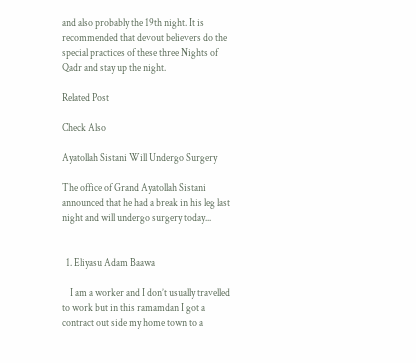and also probably the 19th night. It is recommended that devout believers do the special practices of these three Nights of Qadr and stay up the night.

Related Post

Check Also

Ayatollah Sistani Will Undergo Surgery

The office of Grand Ayatollah Sistani announced that he had a break in his leg last night and will undergo surgery today...


  1. Eliyasu Adam Baawa

    I am a worker and I don’t usually travelled to work but in this ramamdan I got a contract out side my home town to a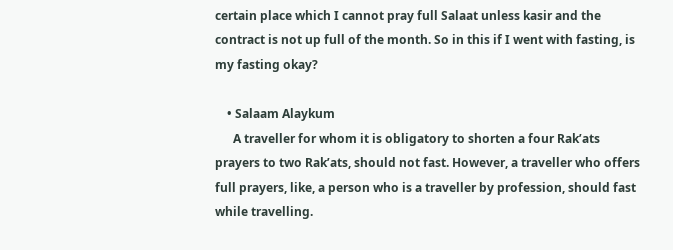certain place which I cannot pray full Salaat unless kasir and the contract is not up full of the month. So in this if I went with fasting, is my fasting okay?

    • Salaam Alaykum
      A traveller for whom it is obligatory to shorten a four Rak’ats prayers to two Rak’ats, should not fast. However, a traveller who offers full prayers, like, a person who is a traveller by profession, should fast while travelling.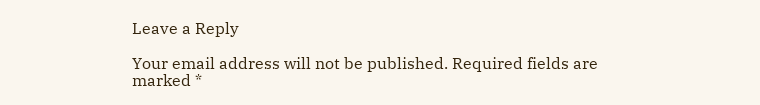Leave a Reply

Your email address will not be published. Required fields are marked *